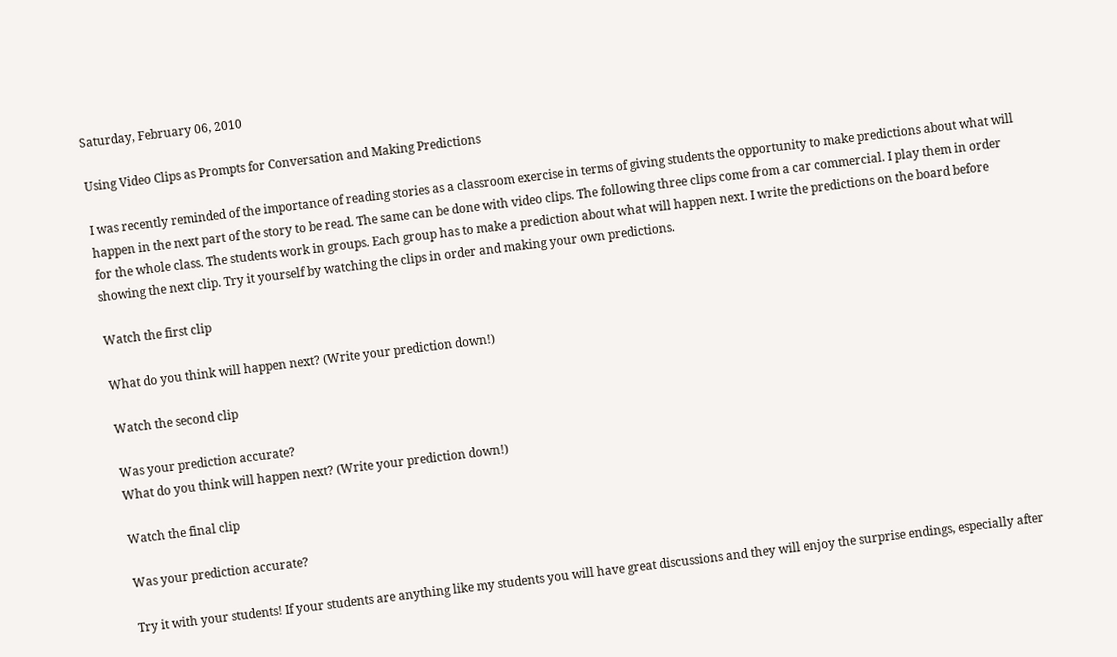Saturday, February 06, 2010

Using Video Clips as Prompts for Conversation and Making Predictions

I was recently reminded of the importance of reading stories as a classroom exercise in terms of giving students the opportunity to make predictions about what will happen in the next part of the story to be read. The same can be done with video clips. The following three clips come from a car commercial. I play them in order for the whole class. The students work in groups. Each group has to make a prediction about what will happen next. I write the predictions on the board before showing the next clip. Try it yourself by watching the clips in order and making your own predictions.

Watch the first clip

What do you think will happen next? (Write your prediction down!)

Watch the second clip

Was your prediction accurate?
What do you think will happen next? (Write your prediction down!)

Watch the final clip

Was your prediction accurate?

Try it with your students! If your students are anything like my students you will have great discussions and they will enjoy the surprise endings, especially after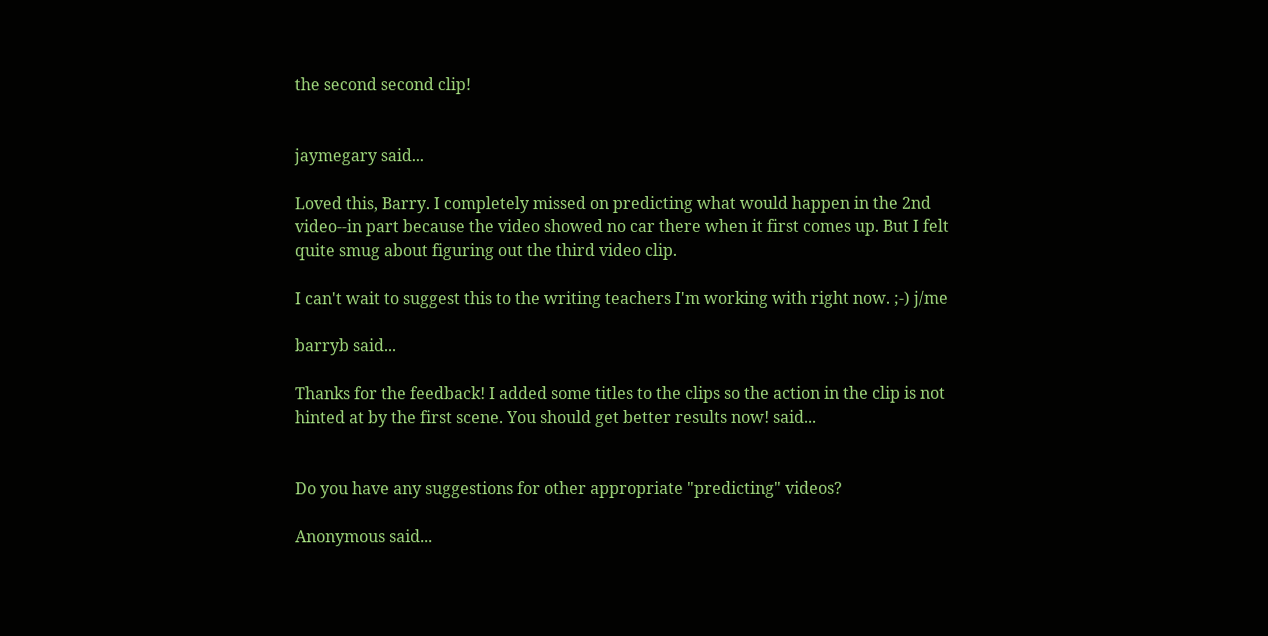the second second clip!


jaymegary said...

Loved this, Barry. I completely missed on predicting what would happen in the 2nd video--in part because the video showed no car there when it first comes up. But I felt quite smug about figuring out the third video clip.

I can't wait to suggest this to the writing teachers I'm working with right now. ;-) j/me

barryb said...

Thanks for the feedback! I added some titles to the clips so the action in the clip is not hinted at by the first scene. You should get better results now! said...


Do you have any suggestions for other appropriate "predicting" videos?

Anonymous said...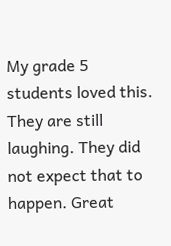My grade 5 students loved this. They are still laughing. They did not expect that to happen. Great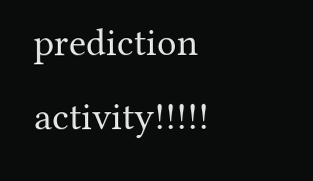prediction activity!!!!!